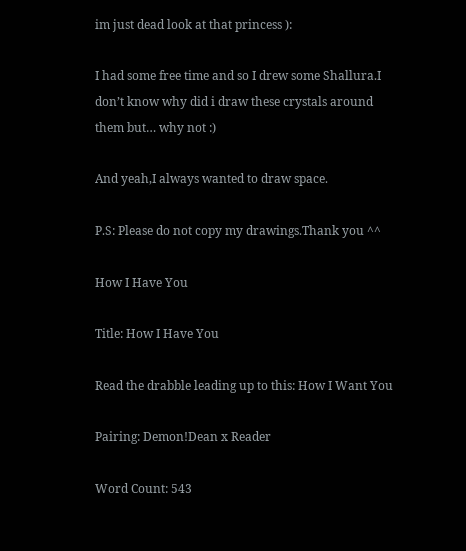im just dead look at that princess ):

I had some free time and so I drew some Shallura.I don’t know why did i draw these crystals around them but… why not :)

And yeah,I always wanted to draw space.

P.S: Please do not copy my drawings.Thank you ^^

How I Have You

Title: How I Have You

Read the drabble leading up to this: How I Want You

Pairing: Demon!Dean x Reader

Word Count: 543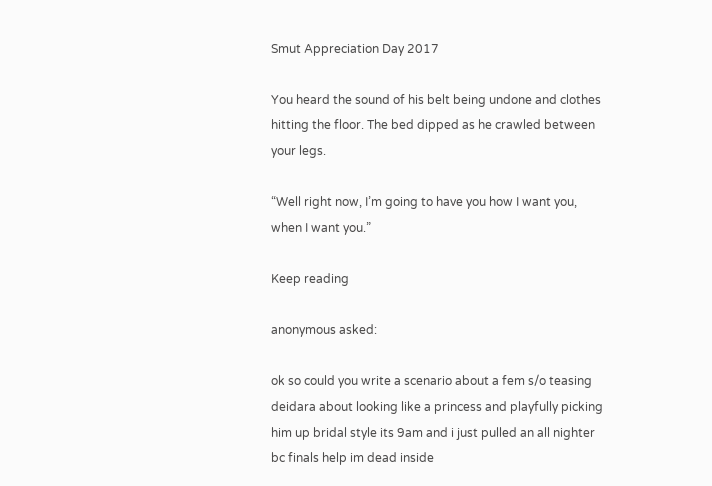Smut Appreciation Day 2017

You heard the sound of his belt being undone and clothes hitting the floor. The bed dipped as he crawled between your legs.

“Well right now, I’m going to have you how I want you, when I want you.”

Keep reading

anonymous asked:

ok so could you write a scenario about a fem s/o teasing deidara about looking like a princess and playfully picking him up bridal style its 9am and i just pulled an all nighter bc finals help im dead inside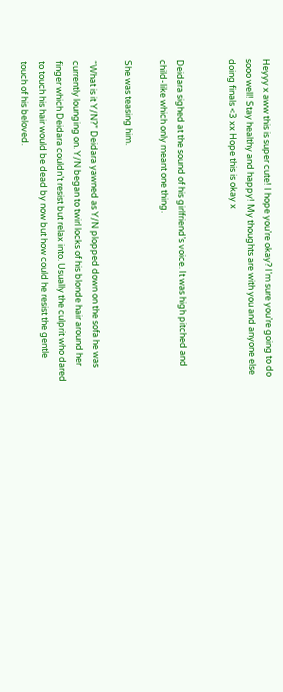Heyyy x aww this is super cute! I hope you’re okay? I’m sure you’re going to do sooo well! Stay healthy and happy! My thoughts are with you and anyone else doing finals <3 xx Hope this is okay x


Deidara sighed at the sound of his girlfriend’s voice. It was high pitched and child-like which only meant one thing.

She was teasing him.

“What is it Y/N?” Deidara yawned as Y/N plopped down on the sofa he was currently lounging on. Y/N began to twirl locks of his blonde hair around her finger which Deidara couldn’t resist but relax into. Usually the culprit who dared to touch his hair would be dead by now but how could he resist the gentle touch of his beloved.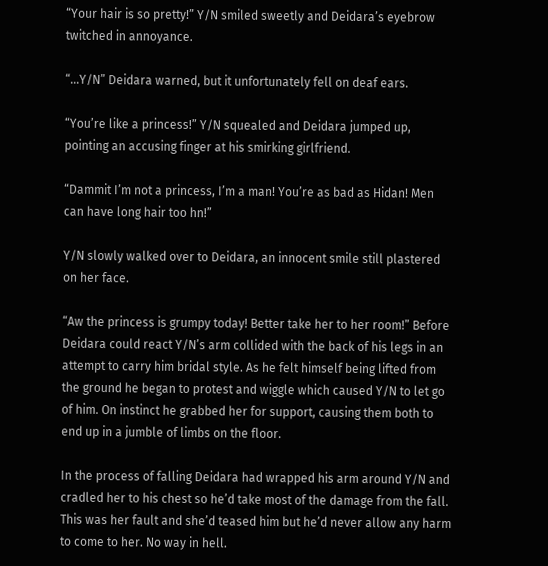“Your hair is so pretty!” Y/N smiled sweetly and Deidara’s eyebrow twitched in annoyance.

“…Y/N” Deidara warned, but it unfortunately fell on deaf ears.

“You’re like a princess!” Y/N squealed and Deidara jumped up, pointing an accusing finger at his smirking girlfriend.

“Dammit I’m not a princess, I’m a man! You’re as bad as Hidan! Men can have long hair too hn!”

Y/N slowly walked over to Deidara, an innocent smile still plastered on her face.

“Aw the princess is grumpy today! Better take her to her room!” Before Deidara could react Y/N’s arm collided with the back of his legs in an attempt to carry him bridal style. As he felt himself being lifted from the ground he began to protest and wiggle which caused Y/N to let go of him. On instinct he grabbed her for support, causing them both to end up in a jumble of limbs on the floor.

In the process of falling Deidara had wrapped his arm around Y/N and cradled her to his chest so he’d take most of the damage from the fall. This was her fault and she’d teased him but he’d never allow any harm to come to her. No way in hell.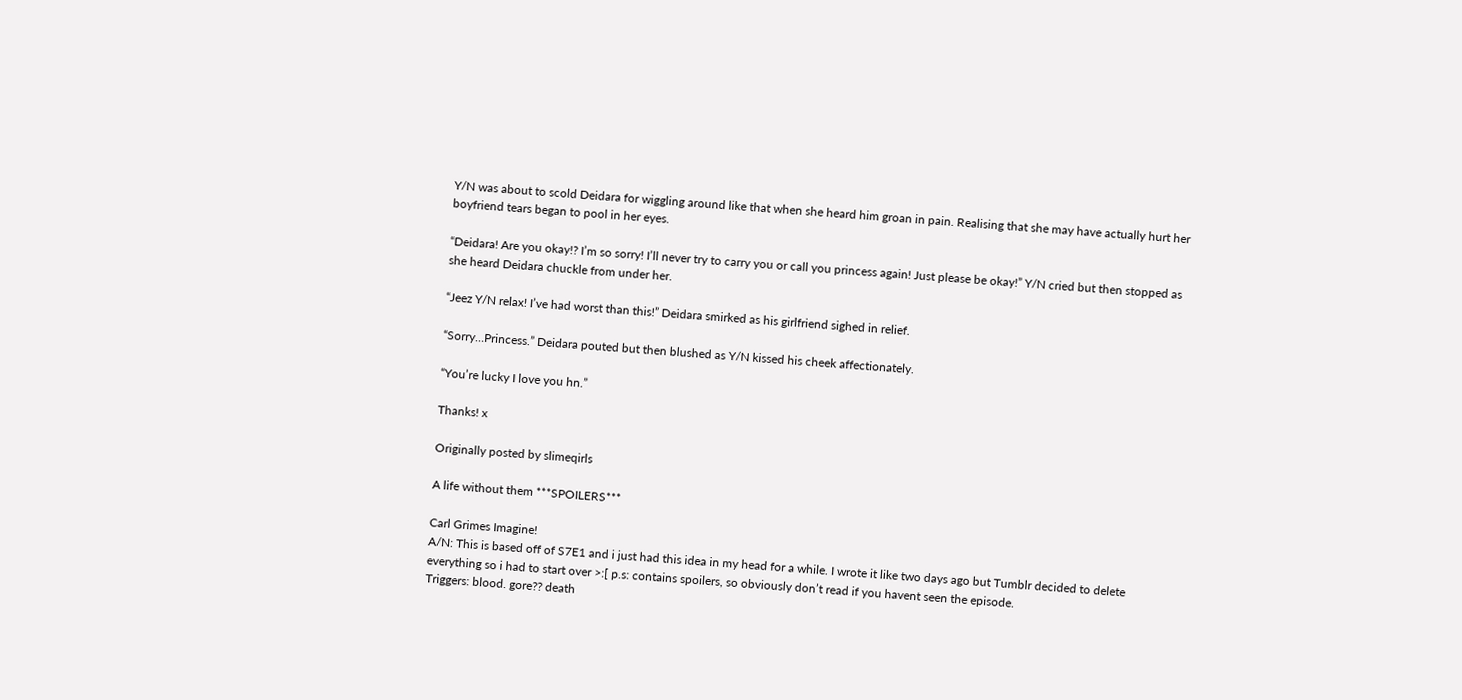Y/N was about to scold Deidara for wiggling around like that when she heard him groan in pain. Realising that she may have actually hurt her boyfriend tears began to pool in her eyes.

“Deidara! Are you okay!? I’m so sorry! I’ll never try to carry you or call you princess again! Just please be okay!” Y/N cried but then stopped as she heard Deidara chuckle from under her.

“Jeez Y/N relax! I’ve had worst than this!” Deidara smirked as his girlfriend sighed in relief.

“Sorry…Princess.” Deidara pouted but then blushed as Y/N kissed his cheek affectionately.

“You’re lucky I love you hn.”

Thanks! x

Originally posted by slimeqirls

A life without them ***SPOILERS***

Carl Grimes Imagine!
A/N: This is based off of S7E1 and i just had this idea in my head for a while. I wrote it like two days ago but Tumblr decided to delete everything so i had to start over >:[ p.s: contains spoilers, so obviously don’t read if you havent seen the episode.
Triggers: blood. gore?? death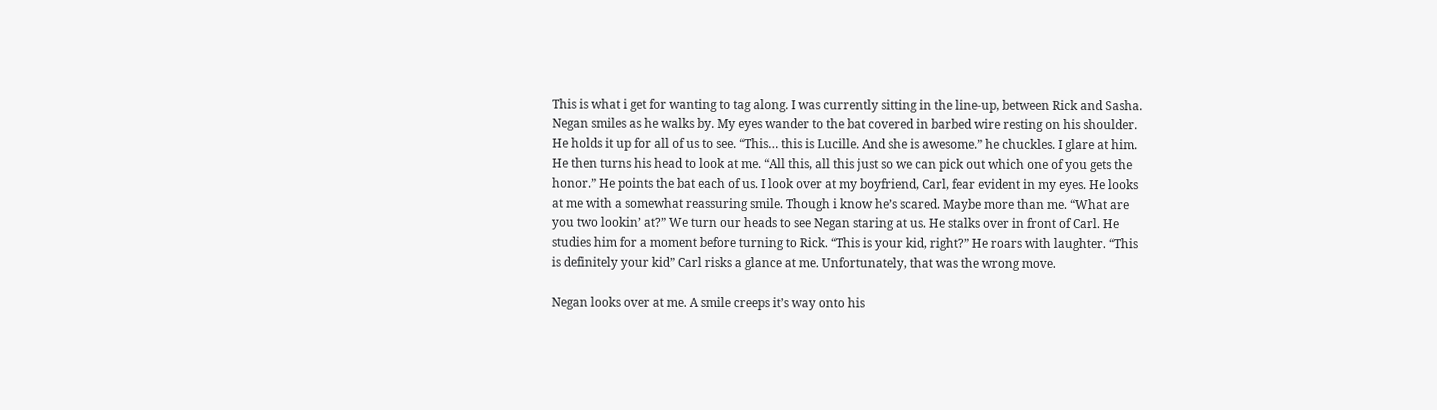This is what i get for wanting to tag along. I was currently sitting in the line-up, between Rick and Sasha. Negan smiles as he walks by. My eyes wander to the bat covered in barbed wire resting on his shoulder. He holds it up for all of us to see. “This… this is Lucille. And she is awesome.” he chuckles. I glare at him. He then turns his head to look at me. “All this, all this just so we can pick out which one of you gets the honor.” He points the bat each of us. I look over at my boyfriend, Carl, fear evident in my eyes. He looks at me with a somewhat reassuring smile. Though i know he’s scared. Maybe more than me. “What are you two lookin’ at?” We turn our heads to see Negan staring at us. He stalks over in front of Carl. He studies him for a moment before turning to Rick. “This is your kid, right?” He roars with laughter. “This is definitely your kid” Carl risks a glance at me. Unfortunately, that was the wrong move.

Negan looks over at me. A smile creeps it’s way onto his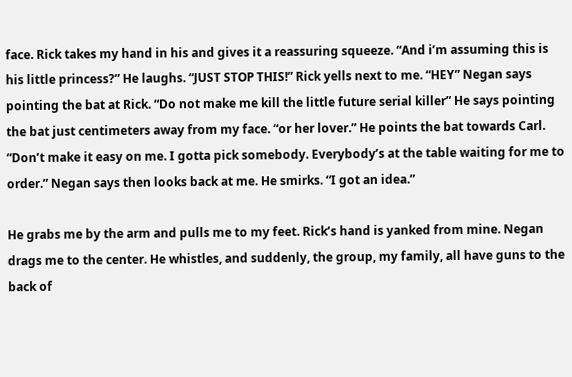face. Rick takes my hand in his and gives it a reassuring squeeze. “And i’m assuming this is his little princess?” He laughs. “JUST STOP THIS!” Rick yells next to me. “HEY” Negan says pointing the bat at Rick. “Do not make me kill the little future serial killer” He says pointing the bat just centimeters away from my face. “or her lover.” He points the bat towards Carl. “Don’t make it easy on me. I gotta pick somebody. Everybody’s at the table waiting for me to order.” Negan says then looks back at me. He smirks. “I got an idea.”

He grabs me by the arm and pulls me to my feet. Rick’s hand is yanked from mine. Negan drags me to the center. He whistles, and suddenly, the group, my family, all have guns to the back of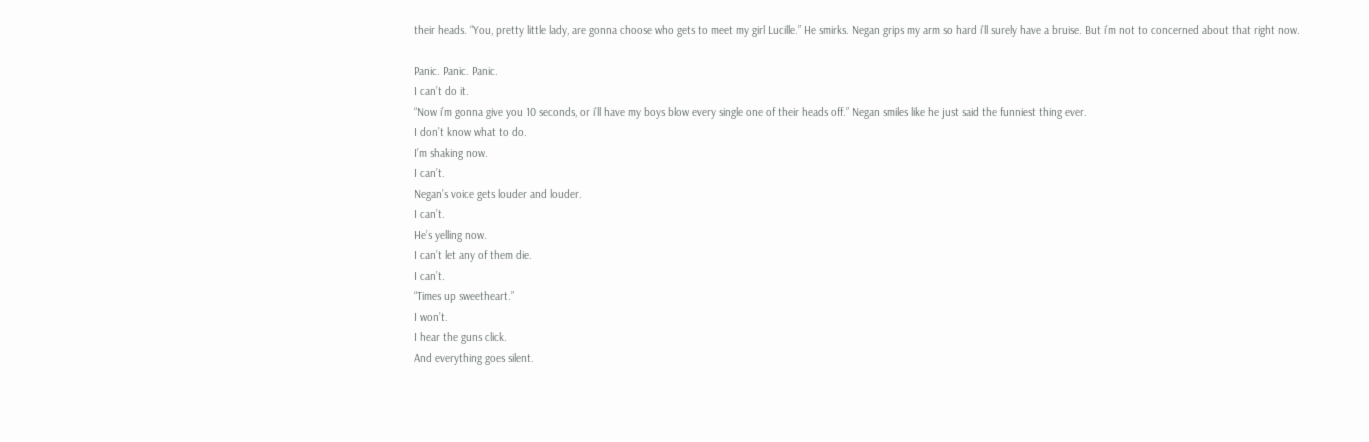their heads. “You, pretty little lady, are gonna choose who gets to meet my girl Lucille.” He smirks. Negan grips my arm so hard i’ll surely have a bruise. But i’m not to concerned about that right now.

Panic. Panic. Panic.
I can’t do it.
“Now i’m gonna give you 10 seconds, or i’ll have my boys blow every single one of their heads off.” Negan smiles like he just said the funniest thing ever.
I don’t know what to do.
I’m shaking now.
I can’t.
Negan’s voice gets louder and louder.
I can’t.
He’s yelling now.
I can’t let any of them die.
I can’t.
“Times up sweetheart.”
I won’t.
I hear the guns click.
And everything goes silent.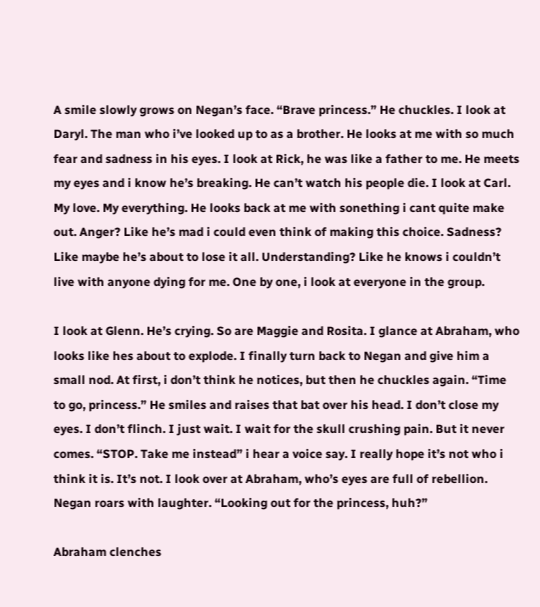A smile slowly grows on Negan’s face. “Brave princess.” He chuckles. I look at Daryl. The man who i’ve looked up to as a brother. He looks at me with so much fear and sadness in his eyes. I look at Rick, he was like a father to me. He meets my eyes and i know he’s breaking. He can’t watch his people die. I look at Carl. My love. My everything. He looks back at me with sonething i cant quite make out. Anger? Like he’s mad i could even think of making this choice. Sadness? Like maybe he’s about to lose it all. Understanding? Like he knows i couldn’t live with anyone dying for me. One by one, i look at everyone in the group.

I look at Glenn. He’s crying. So are Maggie and Rosita. I glance at Abraham, who looks like hes about to explode. I finally turn back to Negan and give him a small nod. At first, i don’t think he notices, but then he chuckles again. “Time to go, princess.” He smiles and raises that bat over his head. I don’t close my eyes. I don’t flinch. I just wait. I wait for the skull crushing pain. But it never comes. “STOP. Take me instead” i hear a voice say. I really hope it’s not who i think it is. It’s not. I look over at Abraham, who’s eyes are full of rebellion. Negan roars with laughter. “Looking out for the princess, huh?”

Abraham clenches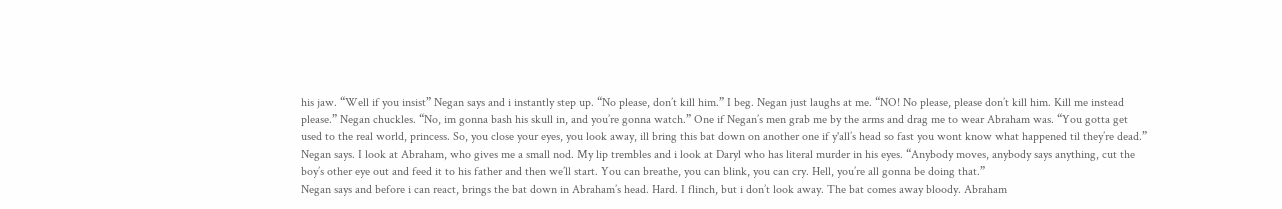his jaw. “Well if you insist” Negan says and i instantly step up. “No please, don’t kill him.” I beg. Negan just laughs at me. “NO! No please, please don’t kill him. Kill me instead please.” Negan chuckles. “No, im gonna bash his skull in, and you’re gonna watch.” One if Negan’s men grab me by the arms and drag me to wear Abraham was. “You gotta get used to the real world, princess. So, you close your eyes, you look away, ill bring this bat down on another one if y'all’s head so fast you wont know what happened til they’re dead.” Negan says. I look at Abraham, who gives me a small nod. My lip trembles and i look at Daryl who has literal murder in his eyes. “Anybody moves, anybody says anything, cut the boy’s other eye out and feed it to his father and then we’ll start. You can breathe, you can blink, you can cry. Hell, you’re all gonna be doing that.”
Negan says and before i can react, brings the bat down in Abraham’s head. Hard. I flinch, but i don’t look away. The bat comes away bloody. Abraham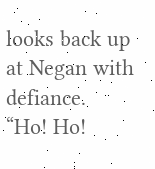looks back up at Negan with defiance.
“Ho! Ho!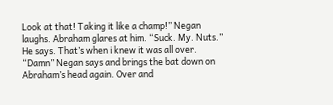Look at that! Taking it like a champ!” Negan laughs. Abraham glares at him. “Suck. My. Nuts.” He says. That’s when i knew it was all over. “Damn” Negan says and brings the bat down on Abraham’s head again. Over and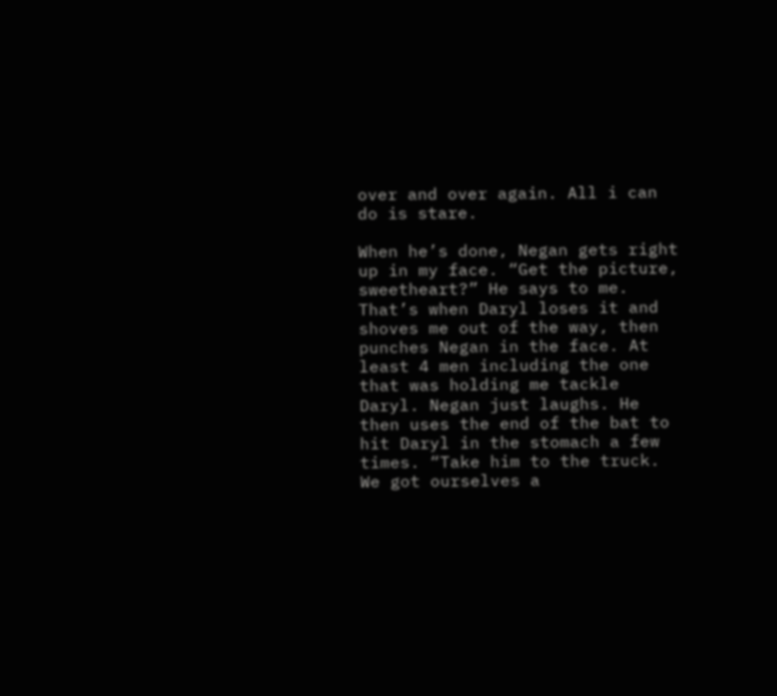over and over again. All i can do is stare.

When he’s done, Negan gets right up in my face. “Get the picture, sweetheart?” He says to me. That’s when Daryl loses it and shoves me out of the way, then punches Negan in the face. At least 4 men including the one that was holding me tackle Daryl. Negan just laughs. He then uses the end of the bat to hit Daryl in the stomach a few times. “Take him to the truck. We got ourselves a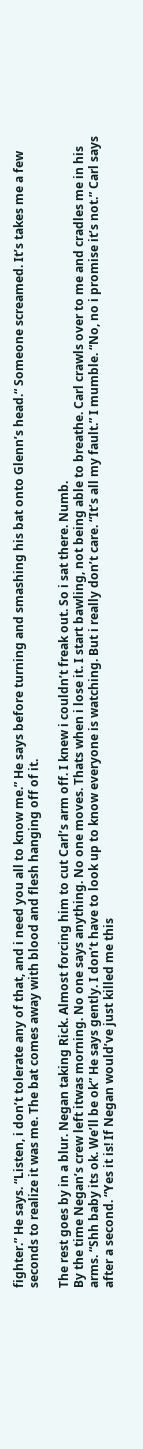fighter.” He says. “Listen, i don’t tolerate any of that, and i need you all to know me.” He says before turning and smashing his bat onto Glenn’s head.“ Someone screamed. It’s takes me a few seconds to realize it was me. The bat comes away with blood and flesh hanging off of it.

The rest goes by in a blur. Negan taking Rick. Almost forcing him to cut Carl’s arm off. I knew i couldn’t freak out. So i sat there. Numb.
By the time Negan’s crew left itwas morning. No one says anything. No one moves. Thats when i lose it. I start bawling, not being able to breathe. Carl crawls over to me and cradles me in his arms. “Shh baby its ok. We’ll be ok” He says gently. I don’t have to look up to know everyone is watching. But i really don’t care. “It’s all my fault.” I mumble. “No, no i promise it’s not.” Carl says after a second. “Yes it is! If Negan would’ve just killed me this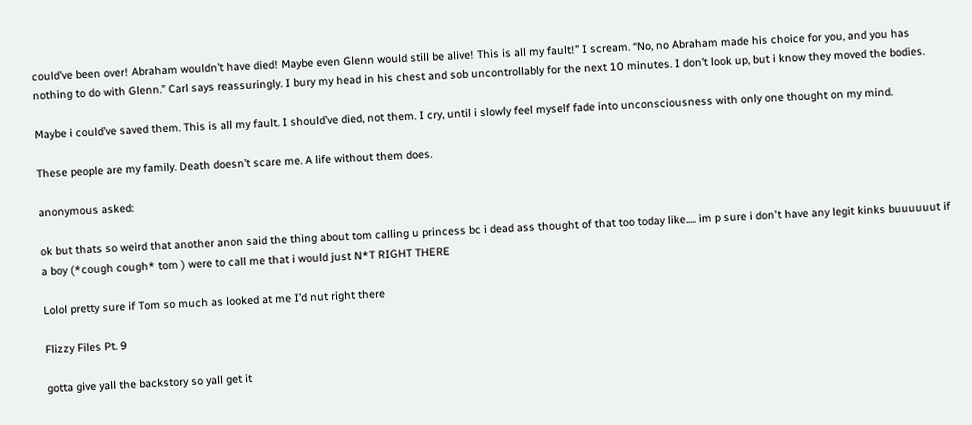could’ve been over! Abraham wouldn’t have died! Maybe even Glenn would still be alive! This is all my fault!” I scream. “No, no Abraham made his choice for you, and you has nothing to do with Glenn.” Carl says reassuringly. I bury my head in his chest and sob uncontrollably for the next 10 minutes. I don’t look up, but i know they moved the bodies.

Maybe i could’ve saved them. This is all my fault. I should’ve died, not them. I cry, until i slowly feel myself fade into unconsciousness with only one thought on my mind.

These people are my family. Death doesn’t scare me. A life without them does.

anonymous asked:

ok but thats so weird that another anon said the thing about tom calling u princess bc i dead ass thought of that too today like..... im p sure i don't have any legit kinks buuuuuut if a boy (*cough cough* tom ) were to call me that i would just N*T RIGHT THERE

Lolol pretty sure if Tom so much as looked at me I’d nut right there

Flizzy Files Pt. 9

gotta give yall the backstory so yall get it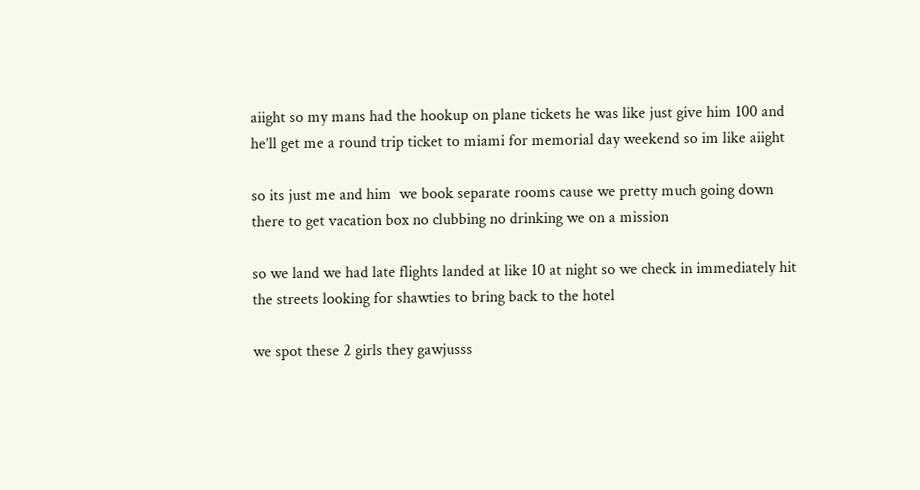aiight so my mans had the hookup on plane tickets he was like just give him 100 and he’ll get me a round trip ticket to miami for memorial day weekend so im like aiight

so its just me and him  we book separate rooms cause we pretty much going down there to get vacation box no clubbing no drinking we on a mission

so we land we had late flights landed at like 10 at night so we check in immediately hit the streets looking for shawties to bring back to the hotel

we spot these 2 girls they gawjusss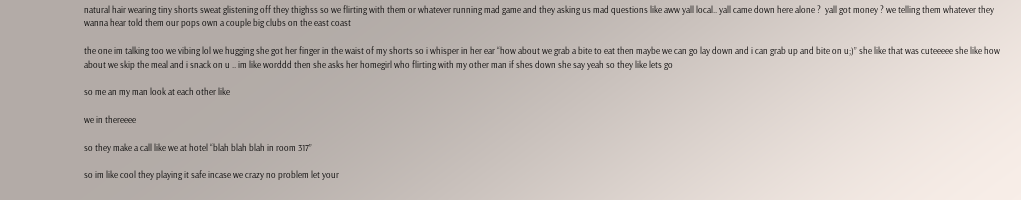natural hair wearing tiny shorts sweat glistening off they thighss so we flirting with them or whatever running mad game and they asking us mad questions like aww yall local.. yall came down here alone ?  yall got money ? we telling them whatever they wanna hear told them our pops own a couple big clubs on the east coast

the one im talking too we vibing lol we hugging she got her finger in the waist of my shorts so i whisper in her ear “how about we grab a bite to eat then maybe we can go lay down and i can grab up and bite on u;)” she like that was cuteeeee she like how about we skip the meal and i snack on u .. im like worddd then she asks her homegirl who flirting with my other man if shes down she say yeah so they like lets go

so me an my man look at each other like

we in thereeee

so they make a call like we at hotel “blah blah blah in room 317”

so im like cool they playing it safe incase we crazy no problem let your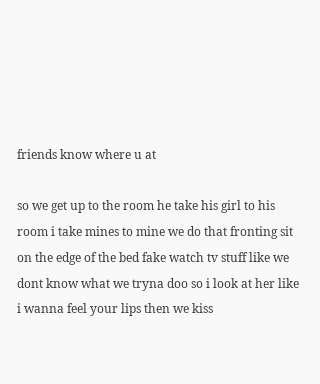friends know where u at

so we get up to the room he take his girl to his room i take mines to mine we do that fronting sit on the edge of the bed fake watch tv stuff like we dont know what we tryna doo so i look at her like i wanna feel your lips then we kiss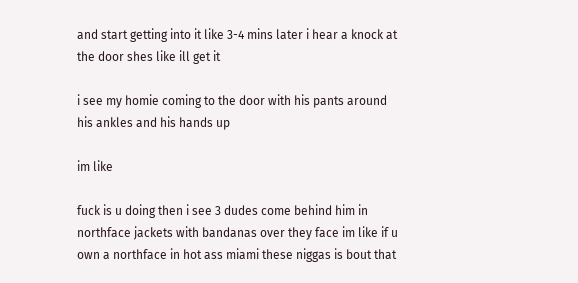and start getting into it like 3-4 mins later i hear a knock at the door shes like ill get it

i see my homie coming to the door with his pants around his ankles and his hands up

im like

fuck is u doing then i see 3 dudes come behind him in northface jackets with bandanas over they face im like if u own a northface in hot ass miami these niggas is bout that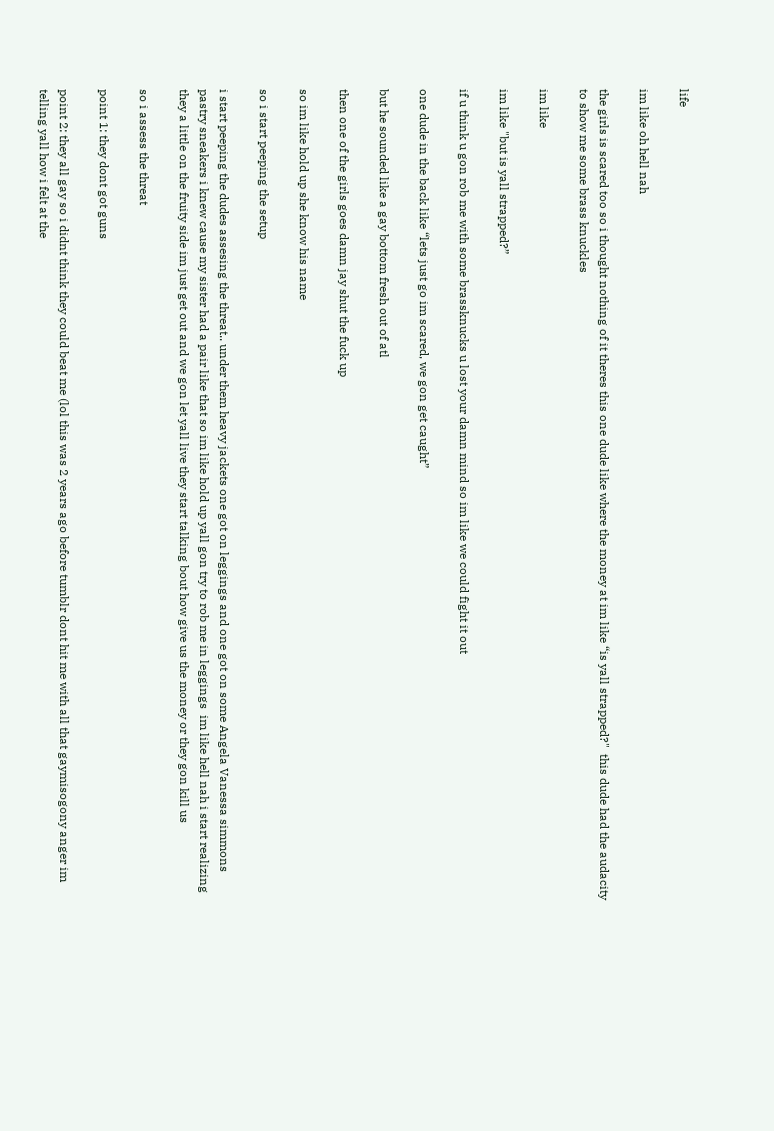life

im like oh hell nah

the girls is scared too so i thought nothing of it theres this one dude like where the money at im like “is yall strapped?"  this dude had the audacity to show me some brass knuckles

im like

im like "but is yall strapped?”

if u think u gon rob me with some brassknucks u lost your damn mind so im like we could fight it out

one dude in the back like “lets just go im scared, we gon get caught”

but he sounded like a gay bottom fresh out of atl

then one of the girls goes damn jay shut the fuck up

so im like hold up she know his name

so i start peeping the setup

i start peeping the dudes assesing the threat.. under them heavy jackets one got on leggings and one got on some Angela Vanessa simmons pastry sneakers i knew cause my sister had a pair like that so im like hold up yall gon try to rob me in leggings  im like hell nah i start realizing they a little on the fruity side im just get out and we gon let yall live they start talking bout how give us the money or they gon kill us

so i assess the threat

point 1: they dont got guns

point 2: they all gay so i didnt think they could beat me (lol this was 2 years ago before tumblr dont hit me with all that gaymisogony anger im telling yall how i felt at the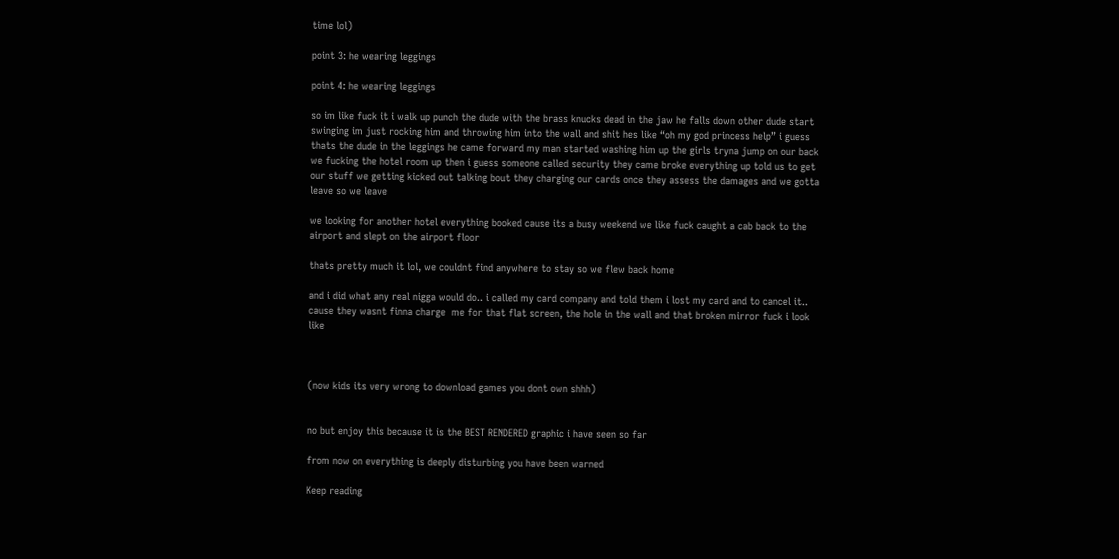time lol)

point 3: he wearing leggings

point 4: he wearing leggings

so im like fuck it i walk up punch the dude with the brass knucks dead in the jaw he falls down other dude start swinging im just rocking him and throwing him into the wall and shit hes like “oh my god princess help” i guess thats the dude in the leggings he came forward my man started washing him up the girls tryna jump on our back we fucking the hotel room up then i guess someone called security they came broke everything up told us to get our stuff we getting kicked out talking bout they charging our cards once they assess the damages and we gotta leave so we leave

we looking for another hotel everything booked cause its a busy weekend we like fuck caught a cab back to the airport and slept on the airport floor

thats pretty much it lol, we couldnt find anywhere to stay so we flew back home

and i did what any real nigga would do.. i called my card company and told them i lost my card and to cancel it.. cause they wasnt finna charge  me for that flat screen, the hole in the wall and that broken mirror fuck i look like



(now kids its very wrong to download games you dont own shhh)


no but enjoy this because it is the BEST RENDERED graphic i have seen so far

from now on everything is deeply disturbing you have been warned

Keep reading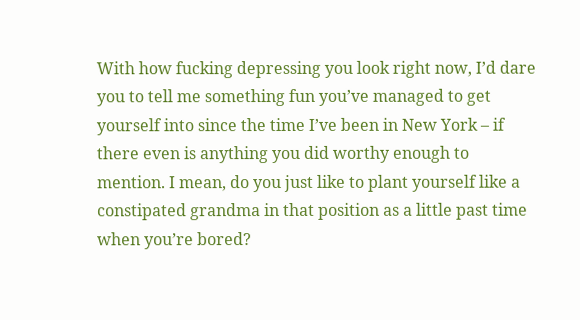With how fucking depressing you look right now, I’d dare you to tell me something fun you’ve managed to get yourself into since the time I’ve been in New York – if there even is anything you did worthy enough to mention. I mean, do you just like to plant yourself like a constipated grandma in that position as a little past time when you’re bored?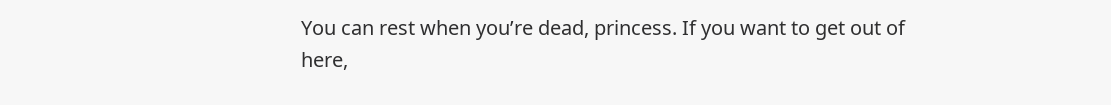You can rest when you’re dead, princess. If you want to get out of here,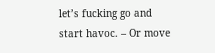let’s fucking go and start havoc. – Or move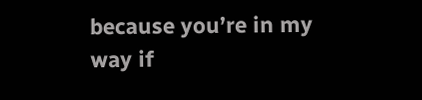because you’re in my way if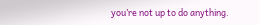you’re not up to do anything.